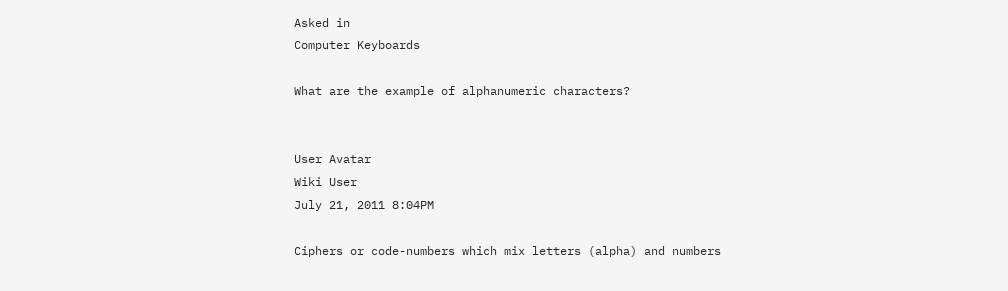Asked in
Computer Keyboards

What are the example of alphanumeric characters?


User Avatar
Wiki User
July 21, 2011 8:04PM

Ciphers or code-numbers which mix letters (alpha) and numbers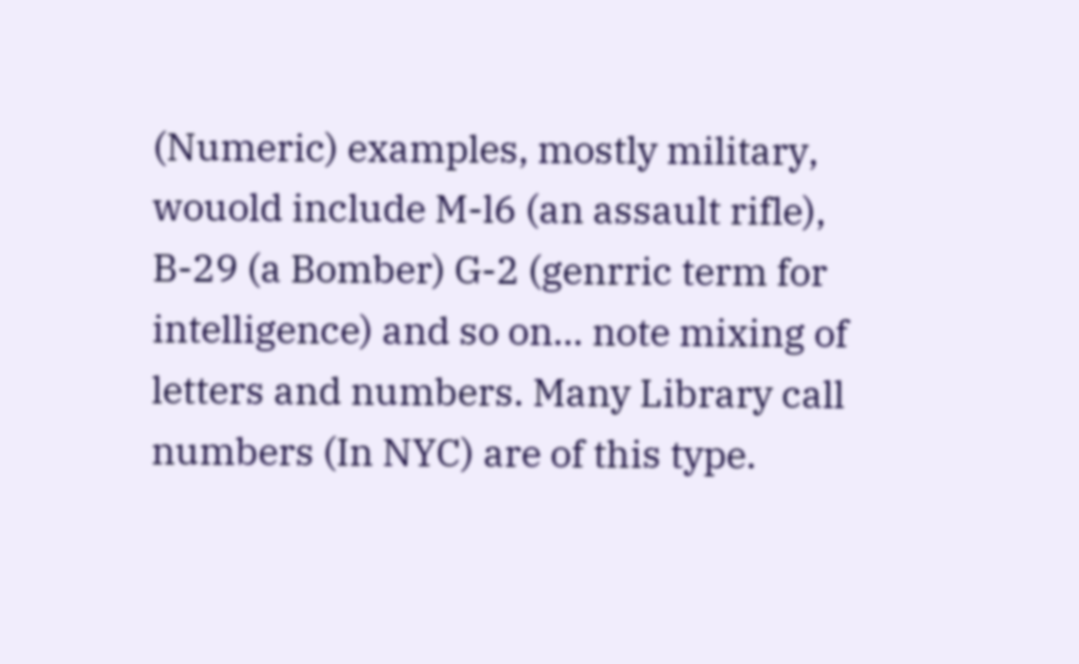(Numeric) examples, mostly military, wouold include M-l6 (an assault rifle), B-29 (a Bomber) G-2 (genrric term for intelligence) and so on... note mixing of letters and numbers. Many Library call numbers (In NYC) are of this type.